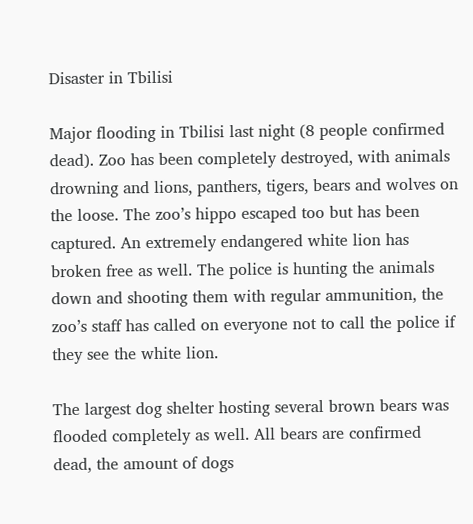Disaster in Tbilisi

Major flooding in Tbilisi last night (8 people confirmed dead). Zoo has been completely destroyed, with animals drowning and lions, panthers, tigers, bears and wolves on the loose. The zoo’s hippo escaped too but has been captured. An extremely endangered white lion has broken free as well. The police is hunting the animals down and shooting them with regular ammunition, the zoo’s staff has called on everyone not to call the police if they see the white lion.

The largest dog shelter hosting several brown bears was flooded completely as well. All bears are confirmed dead, the amount of dogs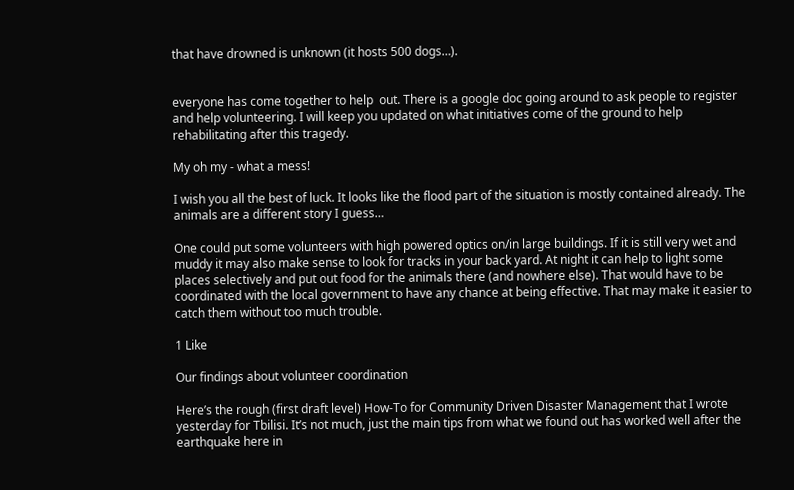that have drowned is unknown (it hosts 500 dogs…).


everyone has come together to help  out. There is a google doc going around to ask people to register and help volunteering. I will keep you updated on what initiatives come of the ground to help rehabilitating after this tragedy.

My oh my - what a mess!

I wish you all the best of luck. It looks like the flood part of the situation is mostly contained already. The animals are a different story I guess…

One could put some volunteers with high powered optics on/in large buildings. If it is still very wet and muddy it may also make sense to look for tracks in your back yard. At night it can help to light some places selectively and put out food for the animals there (and nowhere else). That would have to be coordinated with the local government to have any chance at being effective. That may make it easier to catch them without too much trouble.

1 Like

Our findings about volunteer coordination

Here’s the rough (first draft level) How-To for Community Driven Disaster Management that I wrote yesterday for Tbilisi. It’s not much, just the main tips from what we found out has worked well after the earthquake here in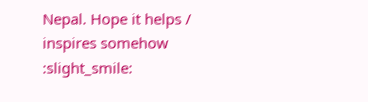Nepal. Hope it helps / inspires somehow :slight_smile: